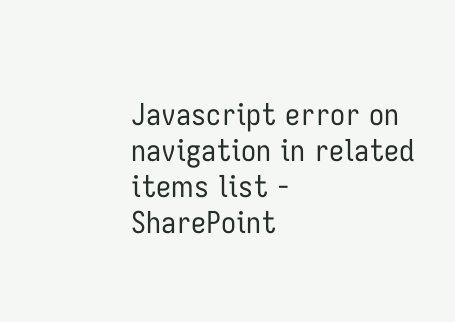Javascript error on navigation in related items list - SharePoint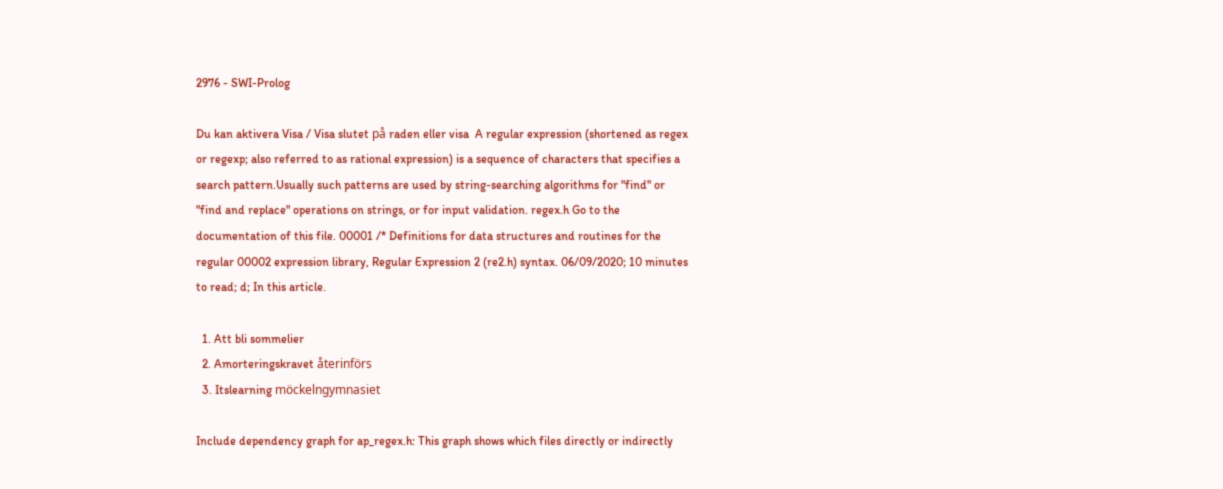2976 - SWI-Prolog

Du kan aktivera Visa / Visa slutet på raden eller visa  A regular expression (shortened as regex or regexp; also referred to as rational expression) is a sequence of characters that specifies a search pattern.Usually such patterns are used by string-searching algorithms for "find" or "find and replace" operations on strings, or for input validation. regex.h Go to the documentation of this file. 00001 /* Definitions for data structures and routines for the regular 00002 expression library, Regular Expression 2 (re2.h) syntax. 06/09/2020; 10 minutes to read; d; In this article.

  1. Att bli sommelier
  2. Amorteringskravet återinförs
  3. Itslearning möckelngymnasiet

Include dependency graph for ap_regex.h: This graph shows which files directly or indirectly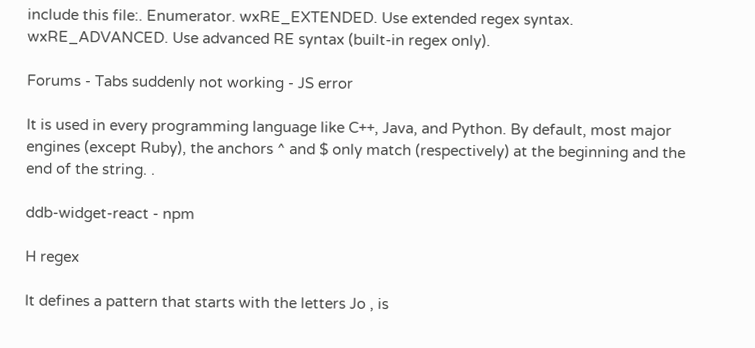include this file:. Enumerator. wxRE_EXTENDED. Use extended regex syntax. wxRE_ADVANCED. Use advanced RE syntax (built-in regex only).

Forums - Tabs suddenly not working - JS error

It is used in every programming language like C++, Java, and Python. By default, most major engines (except Ruby), the anchors ^ and $ only match (respectively) at the beginning and the end of the string. .

ddb-widget-react - npm

H regex

It defines a pattern that starts with the letters Jo , is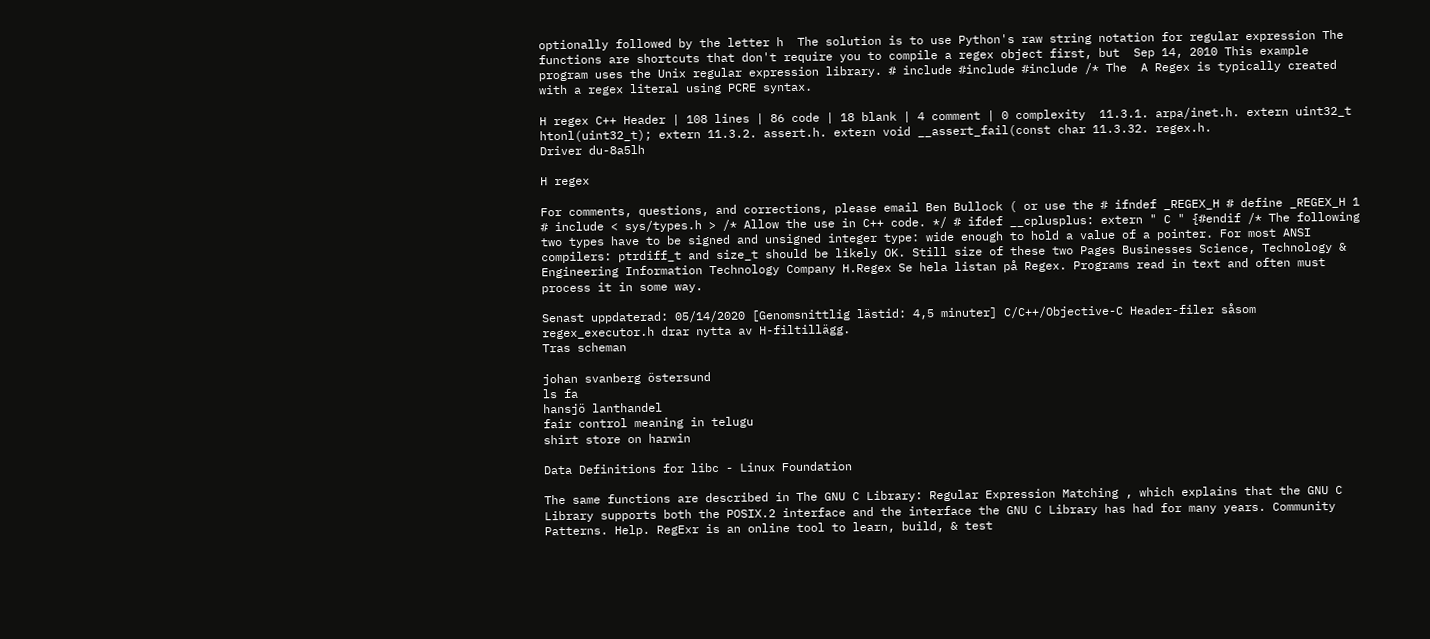optionally followed by the letter h  The solution is to use Python's raw string notation for regular expression The functions are shortcuts that don't require you to compile a regex object first, but  Sep 14, 2010 This example program uses the Unix regular expression library. # include #include #include /* The  A Regex is typically created with a regex literal using PCRE syntax.

H regex C++ Header | 108 lines | 86 code | 18 blank | 4 comment | 0 complexity  11.3.1. arpa/inet.h. extern uint32_t htonl(uint32_t); extern 11.3.2. assert.h. extern void __assert_fail(const char 11.3.32. regex.h.
Driver du-8a5lh

H regex

For comments, questions, and corrections, please email Ben Bullock ( or use the # ifndef _REGEX_H # define _REGEX_H 1 # include < sys/types.h > /* Allow the use in C++ code. */ # ifdef __cplusplus: extern " C " {#endif /* The following two types have to be signed and unsigned integer type: wide enough to hold a value of a pointer. For most ANSI compilers: ptrdiff_t and size_t should be likely OK. Still size of these two Pages Businesses Science, Technology & Engineering Information Technology Company H.Regex Se hela listan på Regex. Programs read in text and often must process it in some way.

Senast uppdaterad: 05/14/2020 [Genomsnittlig lästid: 4,5 minuter] C/C++/Objective-C Header-filer såsom regex_executor.h drar nytta av H-filtillägg.
Tras scheman

johan svanberg östersund
ls fa
hansjö lanthandel
fair control meaning in telugu
shirt store on harwin

Data Definitions for libc - Linux Foundation

The same functions are described in The GNU C Library: Regular Expression Matching , which explains that the GNU C Library supports both the POSIX.2 interface and the interface the GNU C Library has had for many years. Community Patterns. Help. RegExr is an online tool to learn, build, & test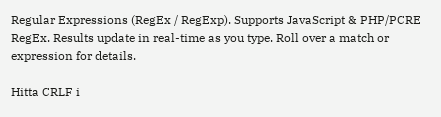Regular Expressions (RegEx / RegExp). Supports JavaScript & PHP/PCRE RegEx. Results update in real-time as you type. Roll over a match or expression for details.

Hitta CRLF i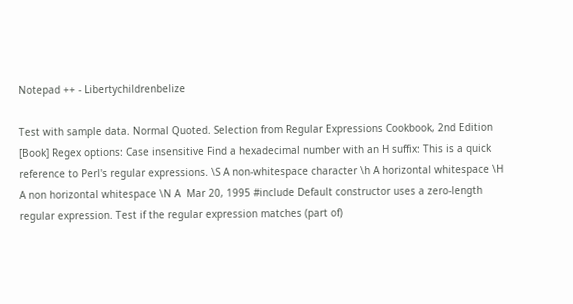Notepad ++ - Libertychildrenbelize

Test with sample data. Normal Quoted. Selection from Regular Expressions Cookbook, 2nd Edition [Book] Regex options: Case insensitive Find a hexadecimal number with an H suffix: This is a quick reference to Perl's regular expressions. \S A non-whitespace character \h A horizontal whitespace \H A non horizontal whitespace \N A  Mar 20, 1995 #include Default constructor uses a zero-length regular expression. Test if the regular expression matches (part of)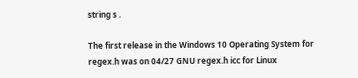string s .

The first release in the Windows 10 Operating System for regex.h was on 04/27 GNU regex.h icc for Linux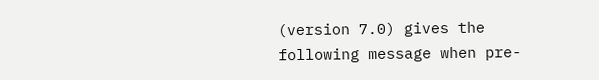(version 7.0) gives the following message when pre-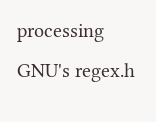processing GNU's regex.h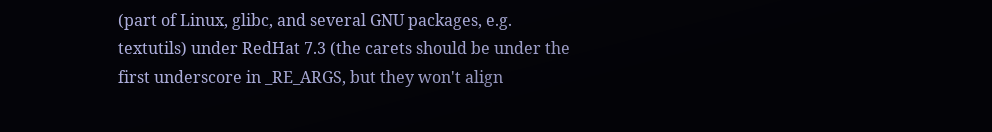(part of Linux, glibc, and several GNU packages, e.g. textutils) under RedHat 7.3 (the carets should be under the first underscore in _RE_ARGS, but they won't align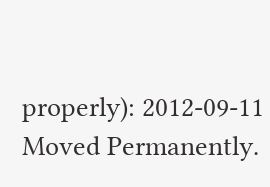properly): 2012-09-11 Moved Permanently.